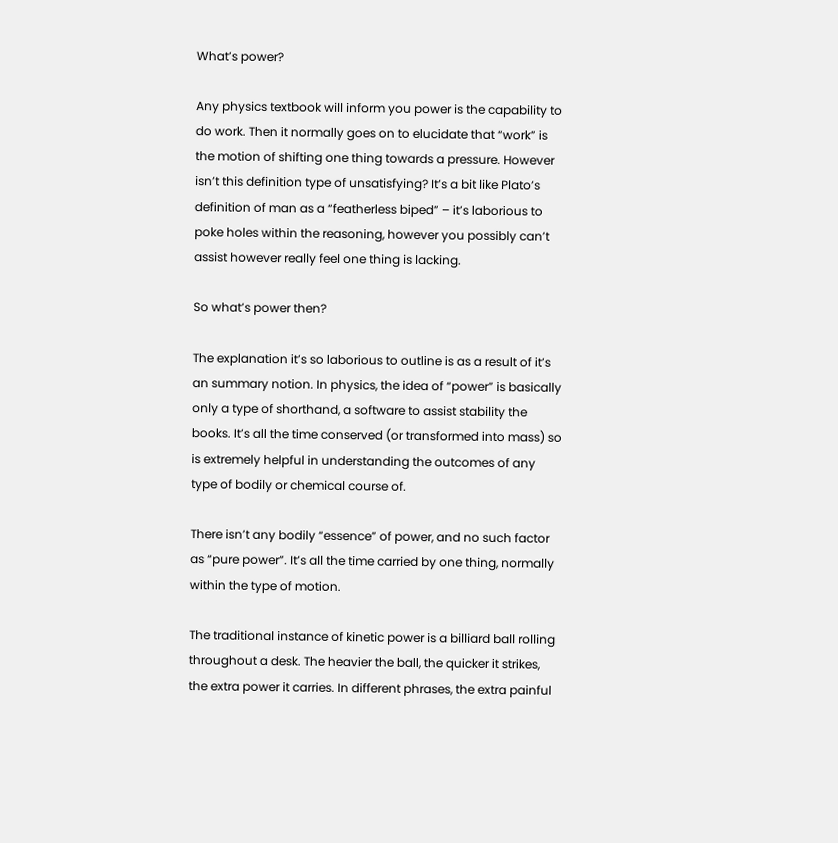What’s power?

Any physics textbook will inform you power is the capability to do work. Then it normally goes on to elucidate that “work” is the motion of shifting one thing towards a pressure. However isn’t this definition type of unsatisfying? It’s a bit like Plato’s definition of man as a “featherless biped” – it’s laborious to poke holes within the reasoning, however you possibly can’t assist however really feel one thing is lacking.

So what’s power then?

The explanation it’s so laborious to outline is as a result of it’s an summary notion. In physics, the idea of “power” is basically only a type of shorthand, a software to assist stability the books. It’s all the time conserved (or transformed into mass) so is extremely helpful in understanding the outcomes of any type of bodily or chemical course of.

There isn’t any bodily “essence” of power, and no such factor as “pure power”. It’s all the time carried by one thing, normally within the type of motion.

The traditional instance of kinetic power is a billiard ball rolling throughout a desk. The heavier the ball, the quicker it strikes, the extra power it carries. In different phrases, the extra painful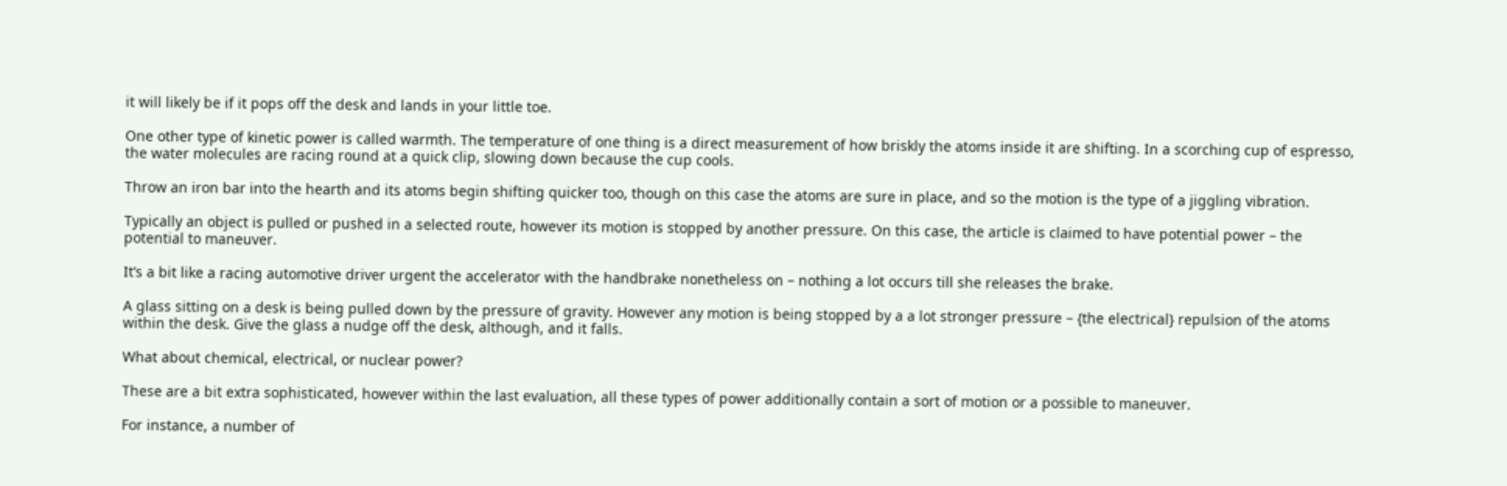it will likely be if it pops off the desk and lands in your little toe.

One other type of kinetic power is called warmth. The temperature of one thing is a direct measurement of how briskly the atoms inside it are shifting. In a scorching cup of espresso, the water molecules are racing round at a quick clip, slowing down because the cup cools.

Throw an iron bar into the hearth and its atoms begin shifting quicker too, though on this case the atoms are sure in place, and so the motion is the type of a jiggling vibration.

Typically an object is pulled or pushed in a selected route, however its motion is stopped by another pressure. On this case, the article is claimed to have potential power – the potential to maneuver.

It’s a bit like a racing automotive driver urgent the accelerator with the handbrake nonetheless on – nothing a lot occurs till she releases the brake.

A glass sitting on a desk is being pulled down by the pressure of gravity. However any motion is being stopped by a a lot stronger pressure – {the electrical} repulsion of the atoms within the desk. Give the glass a nudge off the desk, although, and it falls.

What about chemical, electrical, or nuclear power?

These are a bit extra sophisticated, however within the last evaluation, all these types of power additionally contain a sort of motion or a possible to maneuver.

For instance, a number of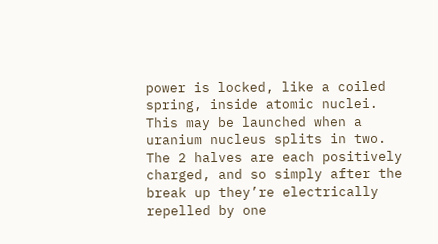power is locked, like a coiled spring, inside atomic nuclei. This may be launched when a uranium nucleus splits in two. The 2 halves are each positively charged, and so simply after the break up they’re electrically repelled by one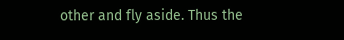other and fly aside. Thus the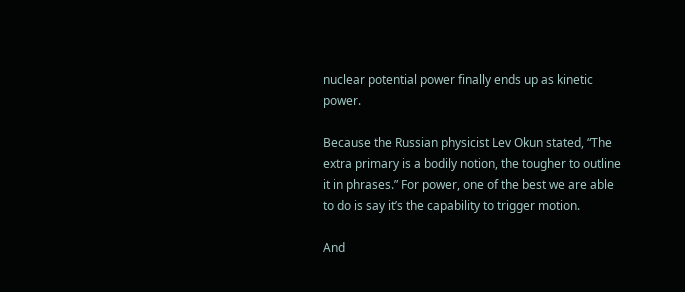nuclear potential power finally ends up as kinetic power.

Because the Russian physicist Lev Okun stated, “The extra primary is a bodily notion, the tougher to outline it in phrases.” For power, one of the best we are able to do is say it’s the capability to trigger motion.

And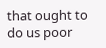that ought to do us poor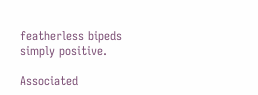featherless bipeds simply positive.

Associated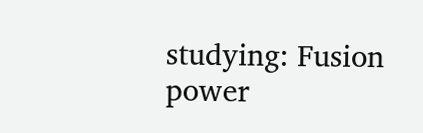studying: Fusion power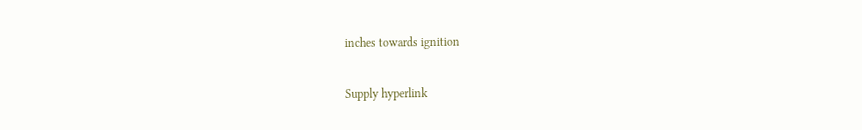inches towards ignition

Supply hyperlink